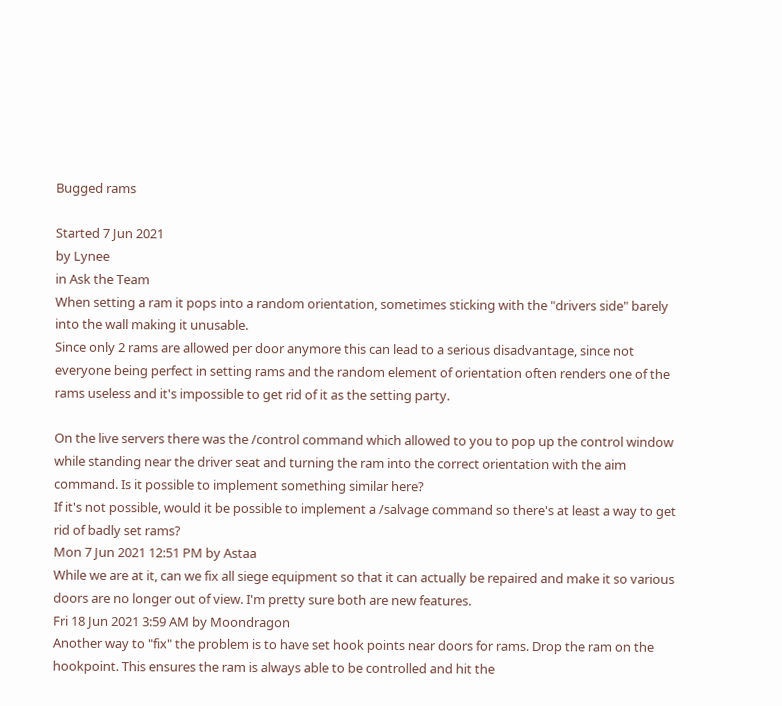Bugged rams

Started 7 Jun 2021
by Lynee
in Ask the Team
When setting a ram it pops into a random orientation, sometimes sticking with the "drivers side" barely into the wall making it unusable.
Since only 2 rams are allowed per door anymore this can lead to a serious disadvantage, since not everyone being perfect in setting rams and the random element of orientation often renders one of the rams useless and it's impossible to get rid of it as the setting party.

On the live servers there was the /control command which allowed to you to pop up the control window while standing near the driver seat and turning the ram into the correct orientation with the aim command. Is it possible to implement something similar here?
If it's not possible, would it be possible to implement a /salvage command so there's at least a way to get rid of badly set rams?
Mon 7 Jun 2021 12:51 PM by Astaa
While we are at it, can we fix all siege equipment so that it can actually be repaired and make it so various doors are no longer out of view. I'm pretty sure both are new features.
Fri 18 Jun 2021 3:59 AM by Moondragon
Another way to "fix" the problem is to have set hook points near doors for rams. Drop the ram on the hookpoint. This ensures the ram is always able to be controlled and hit the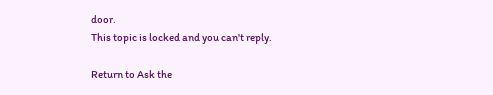door.
This topic is locked and you can't reply.

Return to Ask the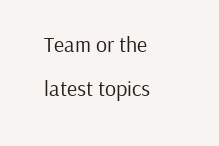Team or the latest topics